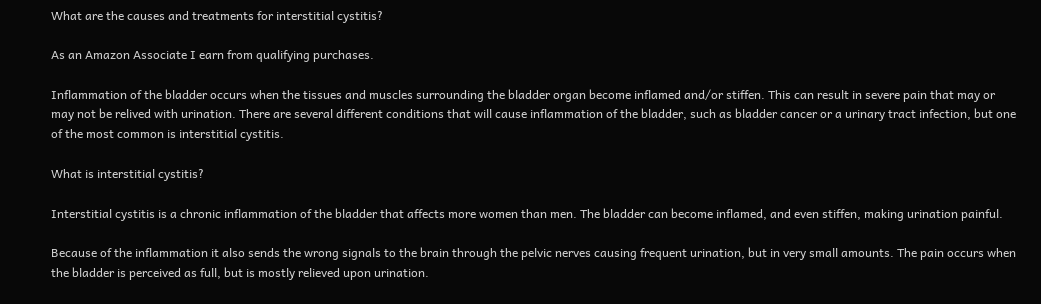What are the causes and treatments for interstitial cystitis?

As an Amazon Associate I earn from qualifying purchases.

Inflammation of the bladder occurs when the tissues and muscles surrounding the bladder organ become inflamed and/or stiffen. This can result in severe pain that may or may not be relived with urination. There are several different conditions that will cause inflammation of the bladder, such as bladder cancer or a urinary tract infection, but one of the most common is interstitial cystitis.

What is interstitial cystitis?

Interstitial cystitis is a chronic inflammation of the bladder that affects more women than men. The bladder can become inflamed, and even stiffen, making urination painful.

Because of the inflammation it also sends the wrong signals to the brain through the pelvic nerves causing frequent urination, but in very small amounts. The pain occurs when the bladder is perceived as full, but is mostly relieved upon urination.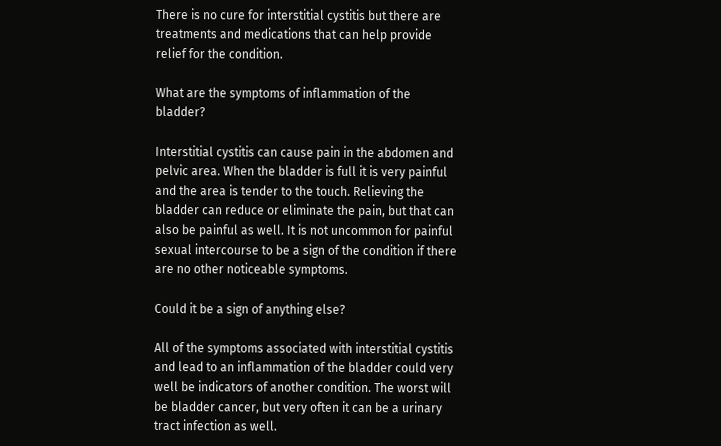There is no cure for interstitial cystitis but there are treatments and medications that can help provide relief for the condition.

What are the symptoms of inflammation of the bladder?

Interstitial cystitis can cause pain in the abdomen and pelvic area. When the bladder is full it is very painful and the area is tender to the touch. Relieving the bladder can reduce or eliminate the pain, but that can also be painful as well. It is not uncommon for painful sexual intercourse to be a sign of the condition if there are no other noticeable symptoms.

Could it be a sign of anything else?

All of the symptoms associated with interstitial cystitis and lead to an inflammation of the bladder could very well be indicators of another condition. The worst will be bladder cancer, but very often it can be a urinary tract infection as well.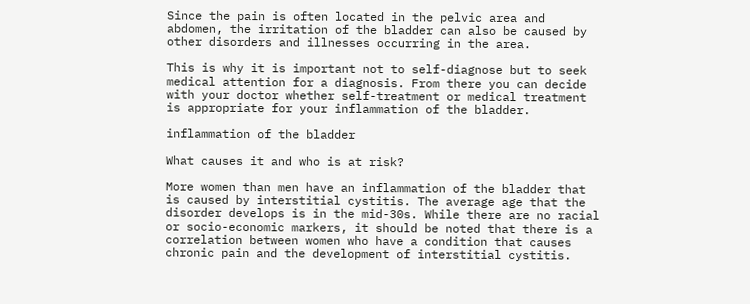Since the pain is often located in the pelvic area and abdomen, the irritation of the bladder can also be caused by other disorders and illnesses occurring in the area.

This is why it is important not to self-diagnose but to seek medical attention for a diagnosis. From there you can decide with your doctor whether self-treatment or medical treatment is appropriate for your inflammation of the bladder.

inflammation of the bladder

What causes it and who is at risk?

More women than men have an inflammation of the bladder that is caused by interstitial cystitis. The average age that the disorder develops is in the mid-30s. While there are no racial or socio-economic markers, it should be noted that there is a correlation between women who have a condition that causes chronic pain and the development of interstitial cystitis.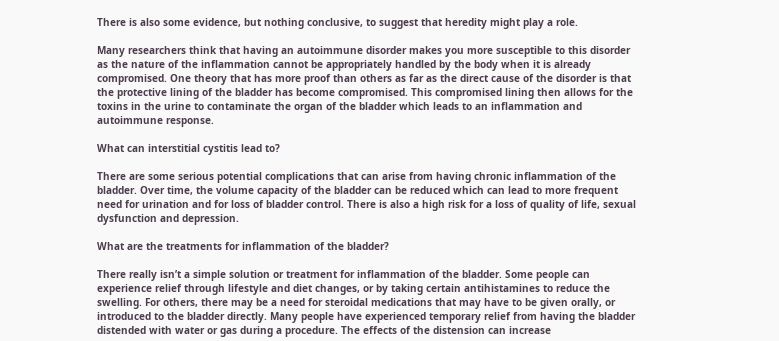There is also some evidence, but nothing conclusive, to suggest that heredity might play a role.

Many researchers think that having an autoimmune disorder makes you more susceptible to this disorder as the nature of the inflammation cannot be appropriately handled by the body when it is already compromised. One theory that has more proof than others as far as the direct cause of the disorder is that the protective lining of the bladder has become compromised. This compromised lining then allows for the toxins in the urine to contaminate the organ of the bladder which leads to an inflammation and autoimmune response.

What can interstitial cystitis lead to?

There are some serious potential complications that can arise from having chronic inflammation of the bladder. Over time, the volume capacity of the bladder can be reduced which can lead to more frequent need for urination and for loss of bladder control. There is also a high risk for a loss of quality of life, sexual dysfunction and depression.

What are the treatments for inflammation of the bladder?

There really isn’t a simple solution or treatment for inflammation of the bladder. Some people can experience relief through lifestyle and diet changes, or by taking certain antihistamines to reduce the swelling. For others, there may be a need for steroidal medications that may have to be given orally, or introduced to the bladder directly. Many people have experienced temporary relief from having the bladder distended with water or gas during a procedure. The effects of the distension can increase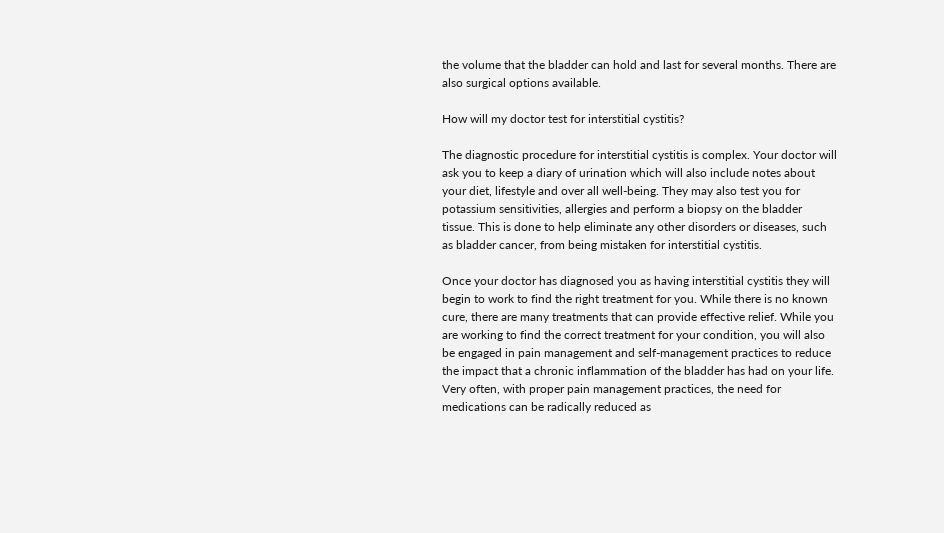the volume that the bladder can hold and last for several months. There are also surgical options available.

How will my doctor test for interstitial cystitis?

The diagnostic procedure for interstitial cystitis is complex. Your doctor will ask you to keep a diary of urination which will also include notes about your diet, lifestyle and over all well-being. They may also test you for potassium sensitivities, allergies and perform a biopsy on the bladder tissue. This is done to help eliminate any other disorders or diseases, such as bladder cancer, from being mistaken for interstitial cystitis.

Once your doctor has diagnosed you as having interstitial cystitis they will begin to work to find the right treatment for you. While there is no known cure, there are many treatments that can provide effective relief. While you are working to find the correct treatment for your condition, you will also be engaged in pain management and self-management practices to reduce the impact that a chronic inflammation of the bladder has had on your life. Very often, with proper pain management practices, the need for medications can be radically reduced as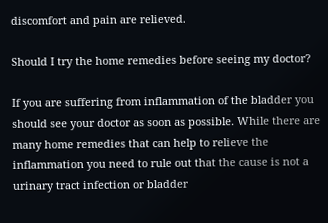discomfort and pain are relieved.

Should I try the home remedies before seeing my doctor?

If you are suffering from inflammation of the bladder you should see your doctor as soon as possible. While there are many home remedies that can help to relieve the inflammation you need to rule out that the cause is not a urinary tract infection or bladder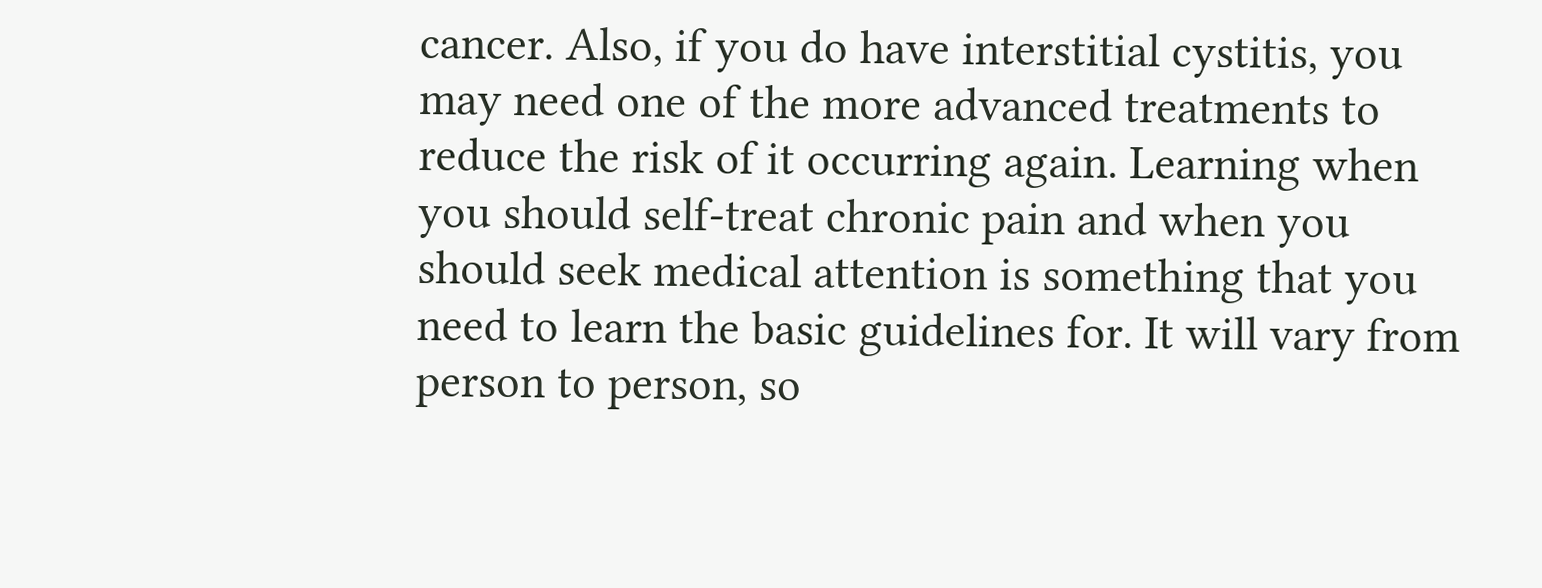cancer. Also, if you do have interstitial cystitis, you may need one of the more advanced treatments to reduce the risk of it occurring again. Learning when you should self-treat chronic pain and when you should seek medical attention is something that you need to learn the basic guidelines for. It will vary from person to person, so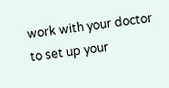work with your doctor to set up your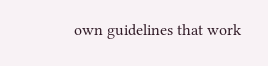own guidelines that work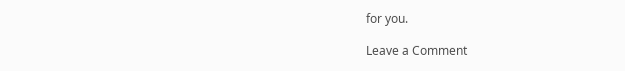for you.

Leave a Comment